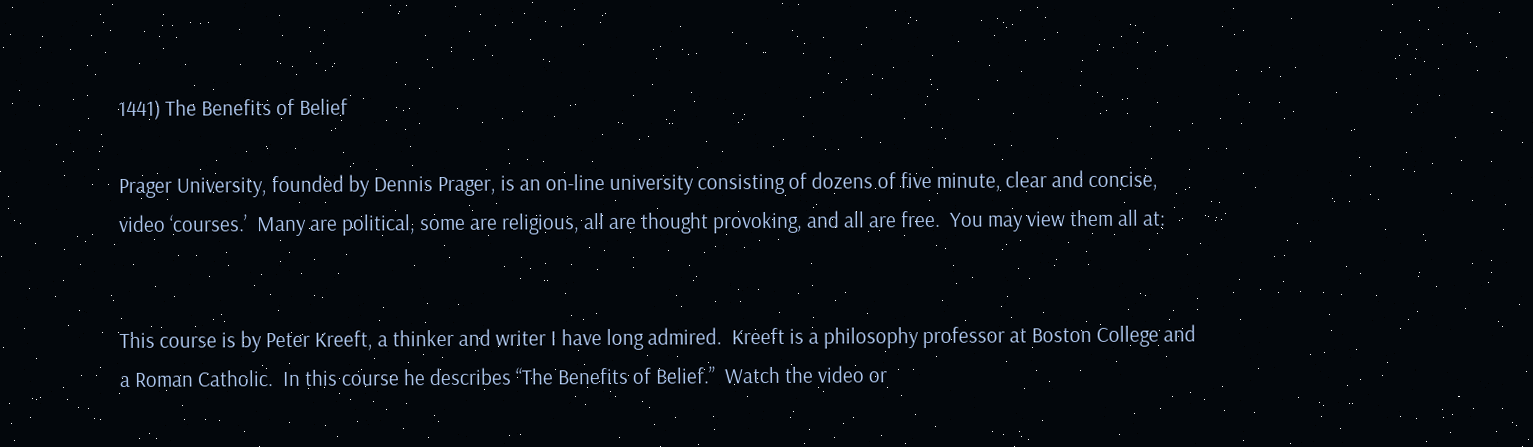1441) The Benefits of Belief

Prager University, founded by Dennis Prager, is an on-line university consisting of dozens of five minute, clear and concise, video ‘courses.’  Many are political, some are religious, all are thought provoking, and all are free.  You may view them all at:


This course is by Peter Kreeft, a thinker and writer I have long admired.  Kreeft is a philosophy professor at Boston College and a Roman Catholic.  In this course he describes “The Benefits of Belief.”  Watch the video or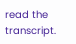read the transcript.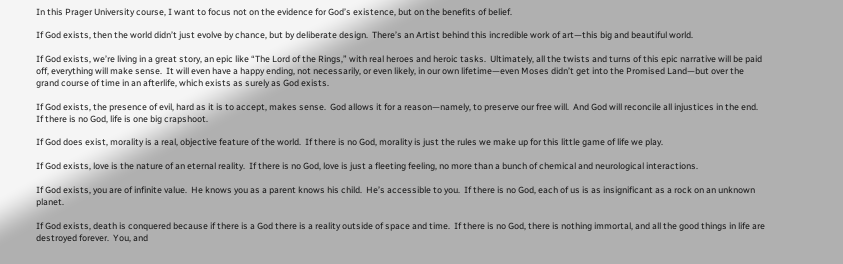In this Prager University course, I want to focus not on the evidence for God’s existence, but on the benefits of belief.

If God exists, then the world didn’t just evolve by chance, but by deliberate design.  There’s an Artist behind this incredible work of art—this big and beautiful world.

If God exists, we’re living in a great story, an epic like “The Lord of the Rings,” with real heroes and heroic tasks.  Ultimately, all the twists and turns of this epic narrative will be paid off, everything will make sense.  It will even have a happy ending, not necessarily, or even likely, in our own lifetime—even Moses didn’t get into the Promised Land—but over the grand course of time in an afterlife, which exists as surely as God exists.

If God exists, the presence of evil, hard as it is to accept, makes sense.  God allows it for a reason—namely, to preserve our free will.  And God will reconcile all injustices in the end.  If there is no God, life is one big crapshoot.

If God does exist, morality is a real, objective feature of the world.  If there is no God, morality is just the rules we make up for this little game of life we play.

If God exists, love is the nature of an eternal reality.  If there is no God, love is just a fleeting feeling, no more than a bunch of chemical and neurological interactions.

If God exists, you are of infinite value.  He knows you as a parent knows his child.  He’s accessible to you.  If there is no God, each of us is as insignificant as a rock on an unknown planet.

If God exists, death is conquered because if there is a God there is a reality outside of space and time.  If there is no God, there is nothing immortal, and all the good things in life are destroyed forever.  You, and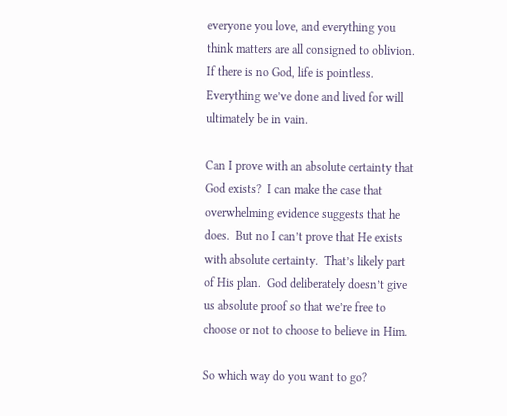everyone you love, and everything you think matters are all consigned to oblivion.  If there is no God, life is pointless.  Everything we’ve done and lived for will ultimately be in vain.

Can I prove with an absolute certainty that God exists?  I can make the case that overwhelming evidence suggests that he does.  But no I can’t prove that He exists with absolute certainty.  That’s likely part of His plan.  God deliberately doesn’t give us absolute proof so that we’re free to choose or not to choose to believe in Him.

So which way do you want to go?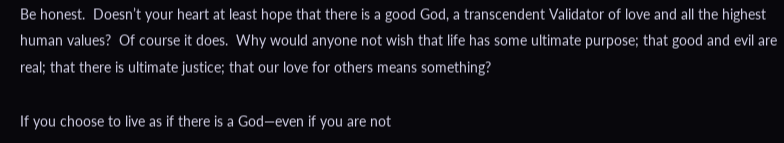Be honest.  Doesn’t your heart at least hope that there is a good God, a transcendent Validator of love and all the highest human values?  Of course it does.  Why would anyone not wish that life has some ultimate purpose; that good and evil are real; that there is ultimate justice; that our love for others means something?

If you choose to live as if there is a God—even if you are not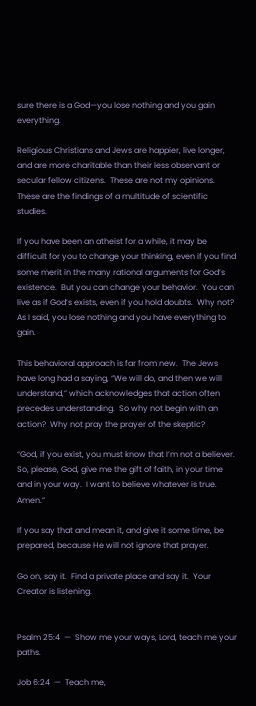sure there is a God—you lose nothing and you gain everything.

Religious Christians and Jews are happier, live longer, and are more charitable than their less observant or secular fellow citizens.  These are not my opinions.  These are the findings of a multitude of scientific studies.

If you have been an atheist for a while, it may be difficult for you to change your thinking, even if you find some merit in the many rational arguments for God’s existence.  But you can change your behavior.  You can live as if God’s exists, even if you hold doubts.  Why not?  As I said, you lose nothing and you have everything to gain.

This behavioral approach is far from new.  The Jews have long had a saying, “We will do, and then we will understand,” which acknowledges that action often precedes understanding.  So why not begin with an action?  Why not pray the prayer of the skeptic?

“God, if you exist, you must know that I’m not a believer.  So, please, God, give me the gift of faith, in your time and in your way.  I want to believe whatever is true.  Amen.”

If you say that and mean it, and give it some time, be prepared, because He will not ignore that prayer.

Go on, say it.  Find a private place and say it.  Your Creator is listening.


Psalm 25:4  —  Show me your ways, Lord, teach me your paths.

Job 6:24  —  Teach me,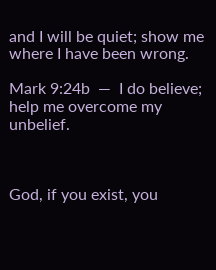and I will be quiet; show me where I have been wrong.

Mark 9:24b  —  I do believe; help me overcome my unbelief.



God, if you exist, you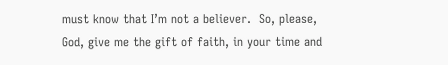must know that I’m not a believer.  So, please, God, give me the gift of faith, in your time and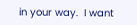in your way.  I want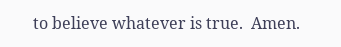to believe whatever is true.  Amen.